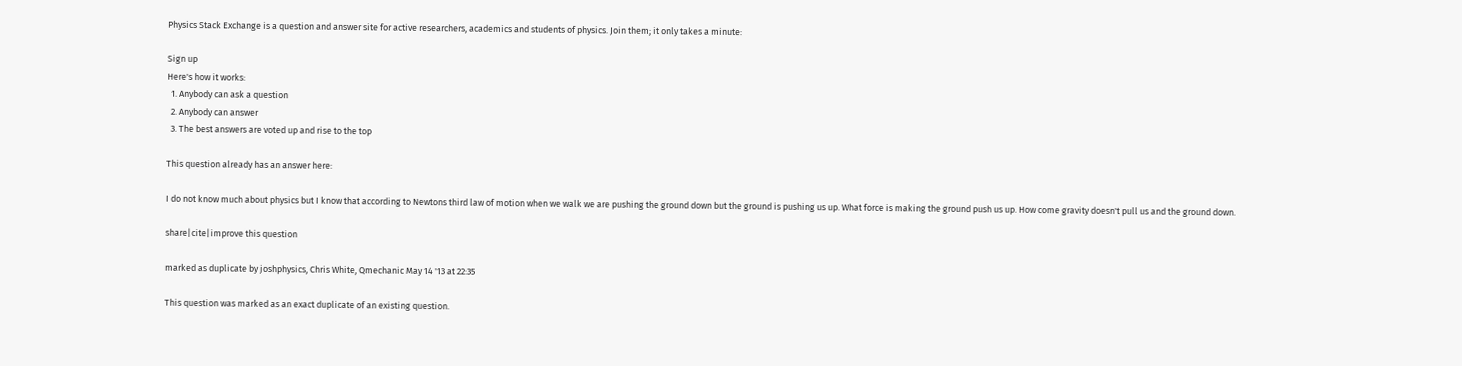Physics Stack Exchange is a question and answer site for active researchers, academics and students of physics. Join them; it only takes a minute:

Sign up
Here's how it works:
  1. Anybody can ask a question
  2. Anybody can answer
  3. The best answers are voted up and rise to the top

This question already has an answer here:

I do not know much about physics but I know that according to Newtons third law of motion when we walk we are pushing the ground down but the ground is pushing us up. What force is making the ground push us up. How come gravity doesn't pull us and the ground down.

share|cite|improve this question

marked as duplicate by joshphysics, Chris White, Qmechanic May 14 '13 at 22:35

This question was marked as an exact duplicate of an existing question.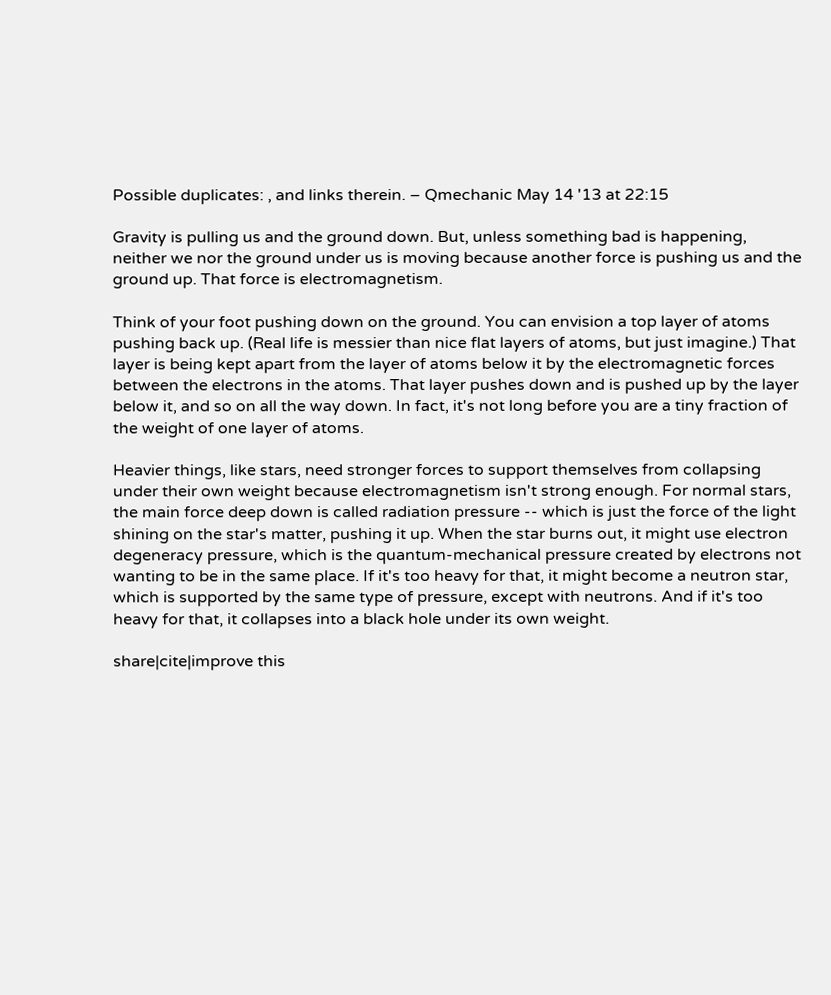Possible duplicates: , and links therein. – Qmechanic May 14 '13 at 22:15

Gravity is pulling us and the ground down. But, unless something bad is happening, neither we nor the ground under us is moving because another force is pushing us and the ground up. That force is electromagnetism.

Think of your foot pushing down on the ground. You can envision a top layer of atoms pushing back up. (Real life is messier than nice flat layers of atoms, but just imagine.) That layer is being kept apart from the layer of atoms below it by the electromagnetic forces between the electrons in the atoms. That layer pushes down and is pushed up by the layer below it, and so on all the way down. In fact, it's not long before you are a tiny fraction of the weight of one layer of atoms.

Heavier things, like stars, need stronger forces to support themselves from collapsing under their own weight because electromagnetism isn't strong enough. For normal stars, the main force deep down is called radiation pressure -- which is just the force of the light shining on the star's matter, pushing it up. When the star burns out, it might use electron degeneracy pressure, which is the quantum-mechanical pressure created by electrons not wanting to be in the same place. If it's too heavy for that, it might become a neutron star, which is supported by the same type of pressure, except with neutrons. And if it's too heavy for that, it collapses into a black hole under its own weight.

share|cite|improve this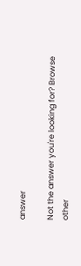answer

Not the answer you're looking for? Browse other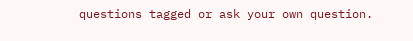questions tagged or ask your own question.